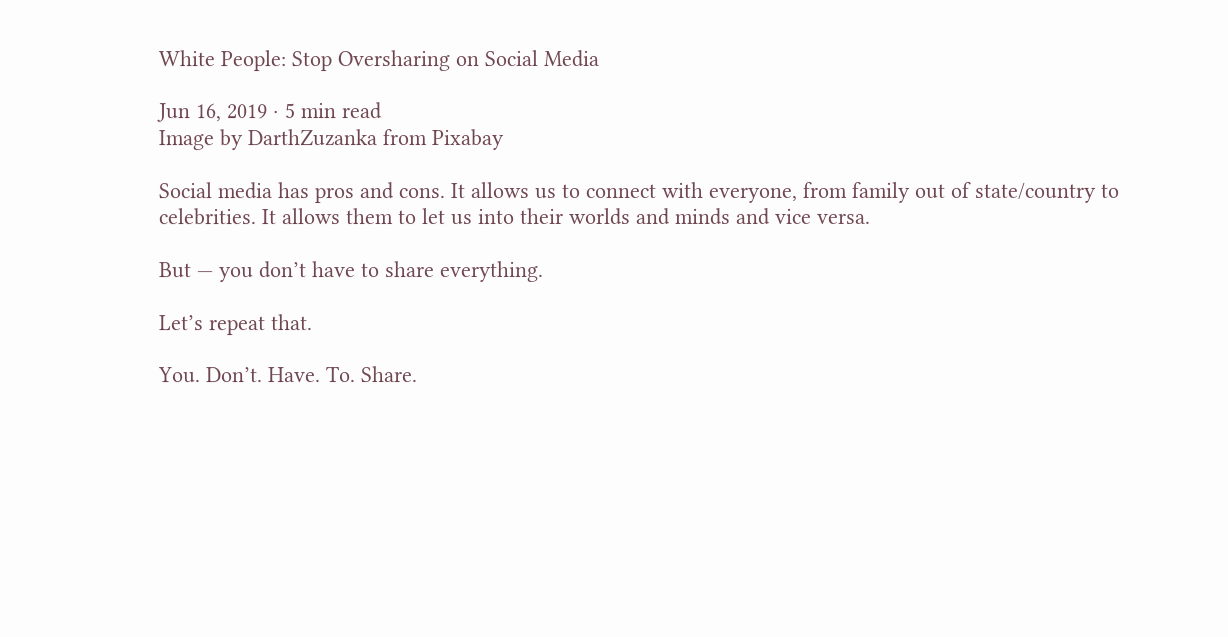White People: Stop Oversharing on Social Media

Jun 16, 2019 · 5 min read
Image by DarthZuzanka from Pixabay

Social media has pros and cons. It allows us to connect with everyone, from family out of state/country to celebrities. It allows them to let us into their worlds and minds and vice versa.

But — you don’t have to share everything.

Let’s repeat that.

You. Don’t. Have. To. Share.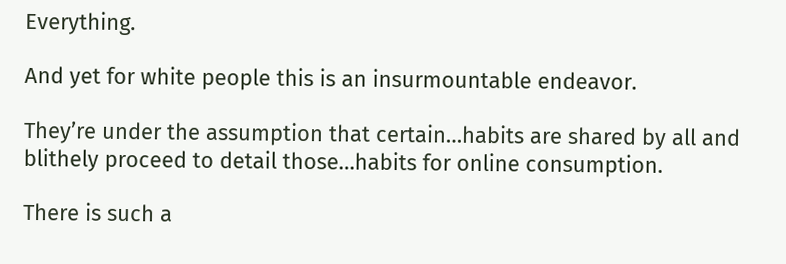Everything.

And yet for white people this is an insurmountable endeavor.

They’re under the assumption that certain…habits are shared by all and blithely proceed to detail those…habits for online consumption.

There is such a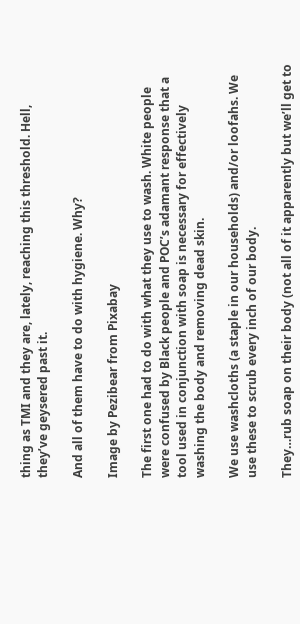thing as TMI and they are, lately, reaching this threshold. Hell, they’ve geysered past it.

And all of them have to do with hygiene. Why?

Image by Pezibear from Pixabay

The first one had to do with what they use to wash. White people were confused by Black people and POC’s adamant response that a tool used in conjunction with soap is necessary for effectively washing the body and removing dead skin.

We use washcloths (a staple in our households) and/or loofahs. We use these to scrub every inch of our body.

They…rub soap on their body (not all of it apparently but we’ll get to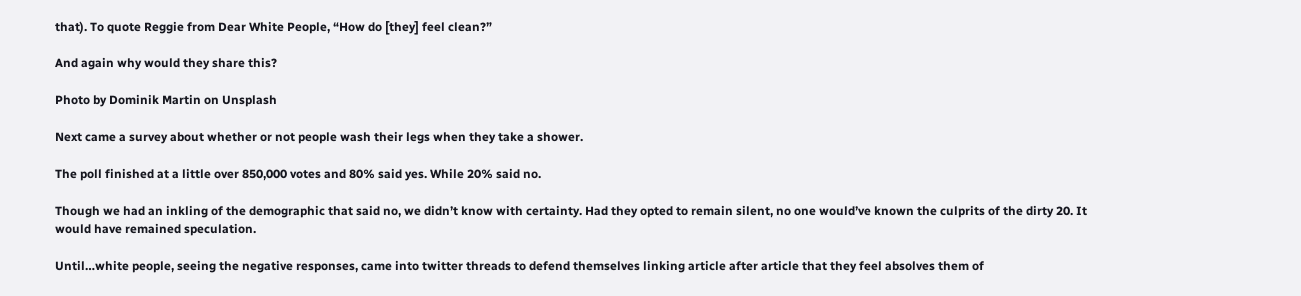that). To quote Reggie from Dear White People, “How do [they] feel clean?”

And again why would they share this?

Photo by Dominik Martin on Unsplash

Next came a survey about whether or not people wash their legs when they take a shower.

The poll finished at a little over 850,000 votes and 80% said yes. While 20% said no.

Though we had an inkling of the demographic that said no, we didn’t know with certainty. Had they opted to remain silent, no one would’ve known the culprits of the dirty 20. It would have remained speculation.

Until…white people, seeing the negative responses, came into twitter threads to defend themselves linking article after article that they feel absolves them of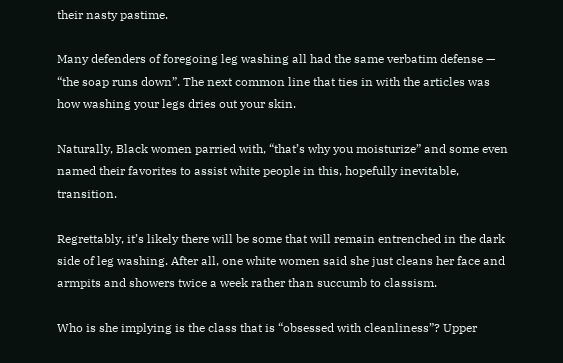their nasty pastime.

Many defenders of foregoing leg washing all had the same verbatim defense — “the soap runs down”. The next common line that ties in with the articles was how washing your legs dries out your skin.

Naturally, Black women parried with, “that’s why you moisturize” and some even named their favorites to assist white people in this, hopefully inevitable, transition.

Regrettably, it’s likely there will be some that will remain entrenched in the dark side of leg washing. After all, one white women said she just cleans her face and armpits and showers twice a week rather than succumb to classism.

Who is she implying is the class that is “obsessed with cleanliness”? Upper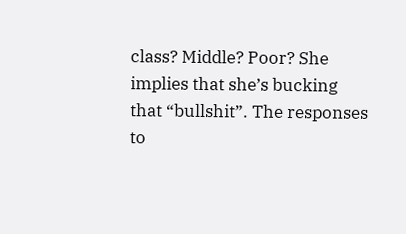class? Middle? Poor? She implies that she’s bucking that “bullshit”. The responses to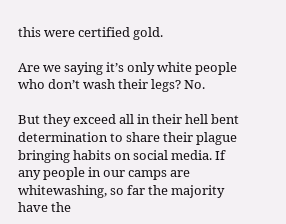this were certified gold.

Are we saying it’s only white people who don’t wash their legs? No.

But they exceed all in their hell bent determination to share their plague bringing habits on social media. If any people in our camps are whitewashing, so far the majority have the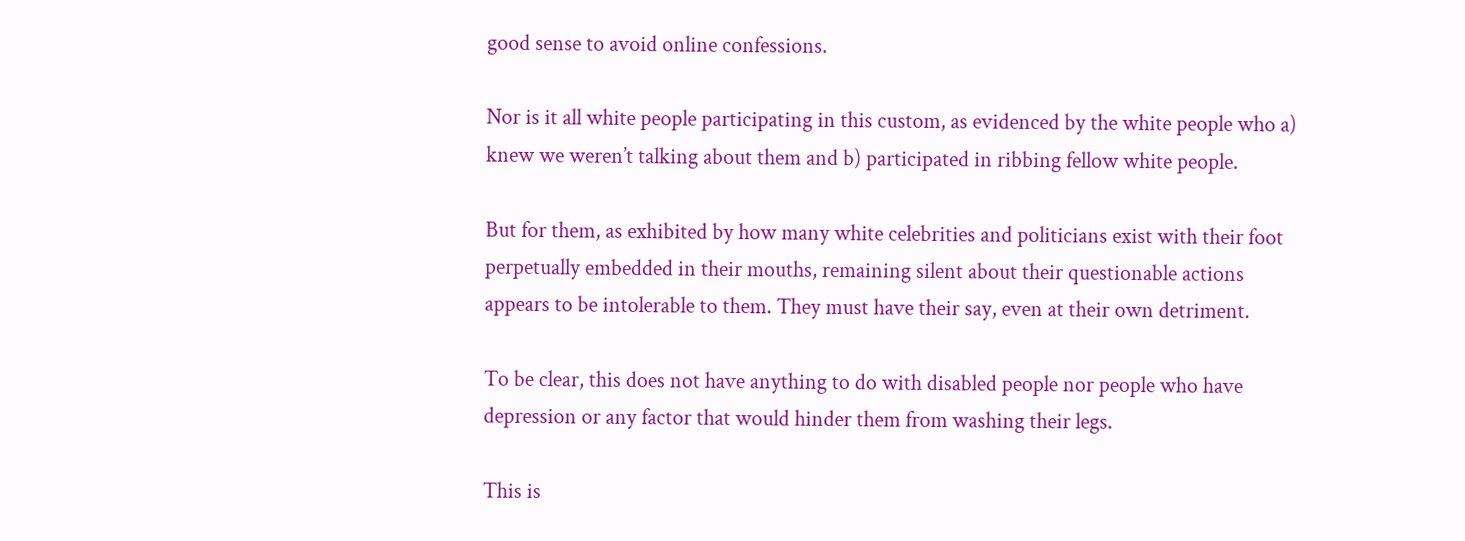good sense to avoid online confessions.

Nor is it all white people participating in this custom, as evidenced by the white people who a) knew we weren’t talking about them and b) participated in ribbing fellow white people.

But for them, as exhibited by how many white celebrities and politicians exist with their foot perpetually embedded in their mouths, remaining silent about their questionable actions appears to be intolerable to them. They must have their say, even at their own detriment.

To be clear, this does not have anything to do with disabled people nor people who have depression or any factor that would hinder them from washing their legs.

This is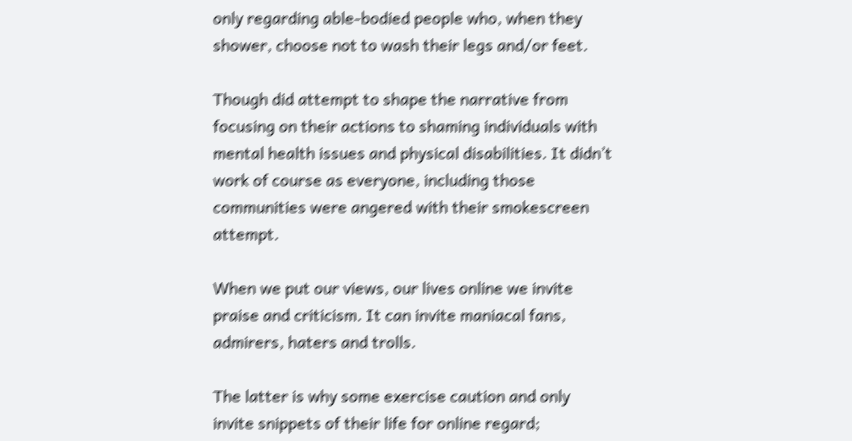only regarding able-bodied people who, when they shower, choose not to wash their legs and/or feet.

Though did attempt to shape the narrative from focusing on their actions to shaming individuals with mental health issues and physical disabilities. It didn’t work of course as everyone, including those communities were angered with their smokescreen attempt.

When we put our views, our lives online we invite praise and criticism. It can invite maniacal fans, admirers, haters and trolls.

The latter is why some exercise caution and only invite snippets of their life for online regard;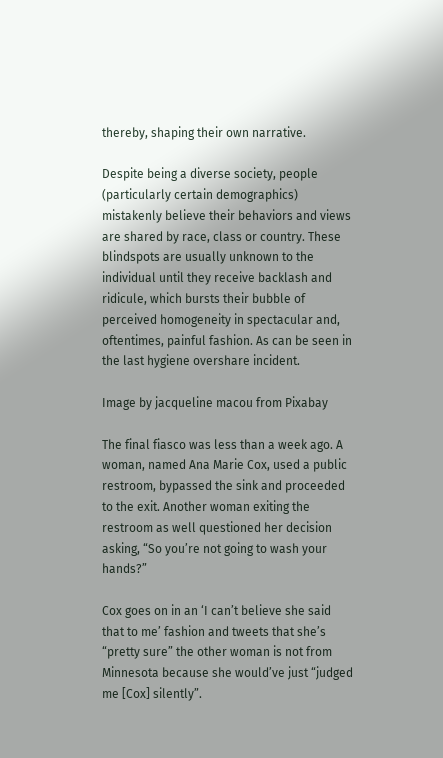thereby, shaping their own narrative.

Despite being a diverse society, people (particularly certain demographics) mistakenly believe their behaviors and views are shared by race, class or country. These blindspots are usually unknown to the individual until they receive backlash and ridicule, which bursts their bubble of perceived homogeneity in spectacular and, oftentimes, painful fashion. As can be seen in the last hygiene overshare incident.

Image by jacqueline macou from Pixabay

The final fiasco was less than a week ago. A woman, named Ana Marie Cox, used a public restroom, bypassed the sink and proceeded to the exit. Another woman exiting the restroom as well questioned her decision asking, “So you’re not going to wash your hands?”

Cox goes on in an ‘I can’t believe she said that to me’ fashion and tweets that she’s “pretty sure” the other woman is not from Minnesota because she would’ve just “judged me [Cox] silently”.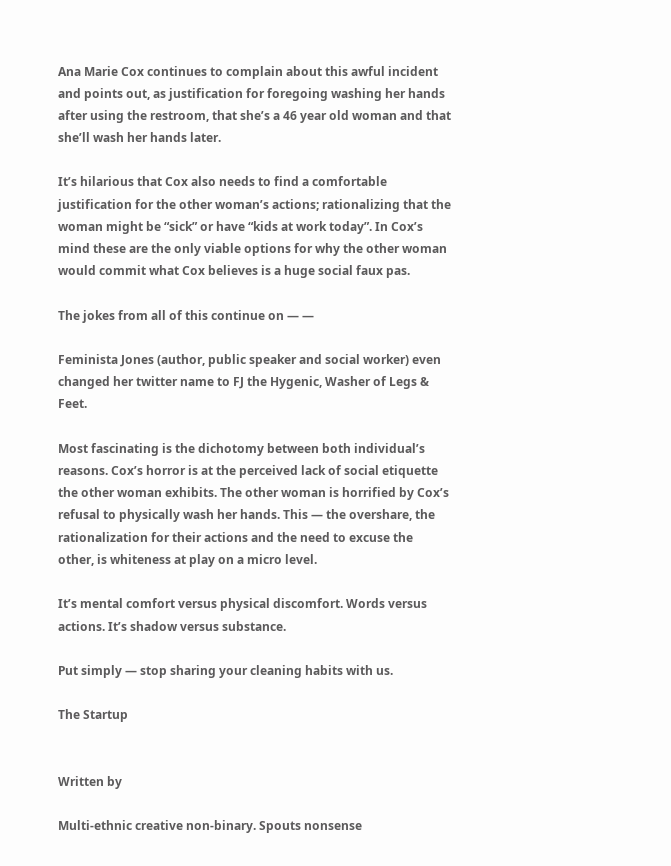Ana Marie Cox continues to complain about this awful incident and points out, as justification for foregoing washing her hands after using the restroom, that she’s a 46 year old woman and that she’ll wash her hands later.

It’s hilarious that Cox also needs to find a comfortable justification for the other woman’s actions; rationalizing that the woman might be “sick” or have “kids at work today”. In Cox’s mind these are the only viable options for why the other woman would commit what Cox believes is a huge social faux pas.

The jokes from all of this continue on — —

Feminista Jones (author, public speaker and social worker) even changed her twitter name to FJ the Hygenic, Washer of Legs & Feet.

Most fascinating is the dichotomy between both individual’s reasons. Cox’s horror is at the perceived lack of social etiquette the other woman exhibits. The other woman is horrified by Cox’s refusal to physically wash her hands. This — the overshare, the rationalization for their actions and the need to excuse the other, is whiteness at play on a micro level.

It’s mental comfort versus physical discomfort. Words versus actions. It’s shadow versus substance.

Put simply — stop sharing your cleaning habits with us.

The Startup


Written by

Multi-ethnic creative non-binary. Spouts nonsense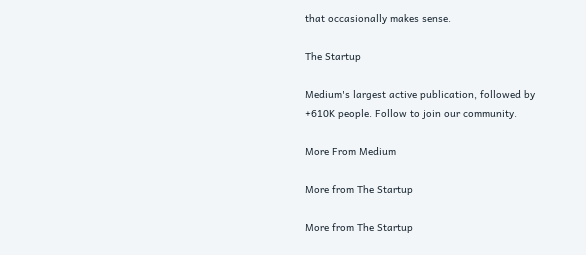that occasionally makes sense.

The Startup

Medium's largest active publication, followed by +610K people. Follow to join our community.

More From Medium

More from The Startup

More from The Startup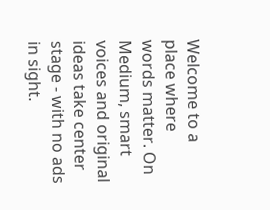Welcome to a place where words matter. On Medium, smart voices and original ideas take center stage - with no ads in sight.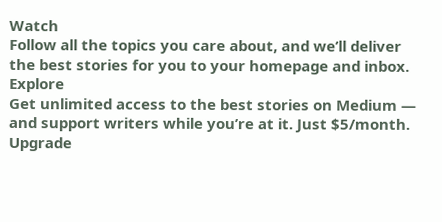Watch
Follow all the topics you care about, and we’ll deliver the best stories for you to your homepage and inbox. Explore
Get unlimited access to the best stories on Medium — and support writers while you’re at it. Just $5/month. Upgrade